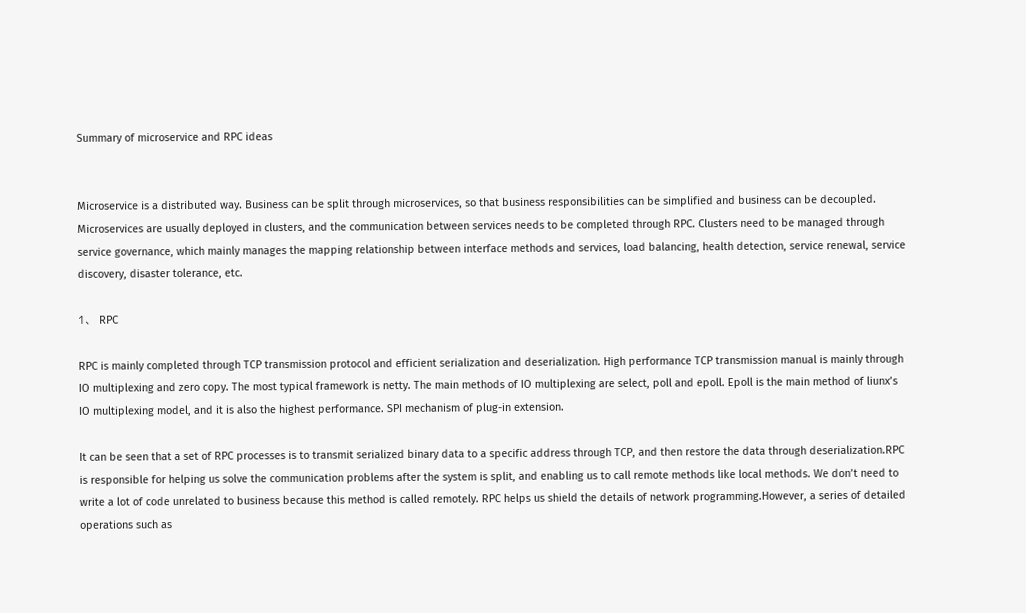Summary of microservice and RPC ideas


Microservice is a distributed way. Business can be split through microservices, so that business responsibilities can be simplified and business can be decoupled. Microservices are usually deployed in clusters, and the communication between services needs to be completed through RPC. Clusters need to be managed through service governance, which mainly manages the mapping relationship between interface methods and services, load balancing, health detection, service renewal, service discovery, disaster tolerance, etc.

1、 RPC

RPC is mainly completed through TCP transmission protocol and efficient serialization and deserialization. High performance TCP transmission manual is mainly through IO multiplexing and zero copy. The most typical framework is netty. The main methods of IO multiplexing are select, poll and epoll. Epoll is the main method of liunx’s IO multiplexing model, and it is also the highest performance. SPI mechanism of plug-in extension.

It can be seen that a set of RPC processes is to transmit serialized binary data to a specific address through TCP, and then restore the data through deserialization.RPC is responsible for helping us solve the communication problems after the system is split, and enabling us to call remote methods like local methods. We don’t need to write a lot of code unrelated to business because this method is called remotely. RPC helps us shield the details of network programming.However, a series of detailed operations such as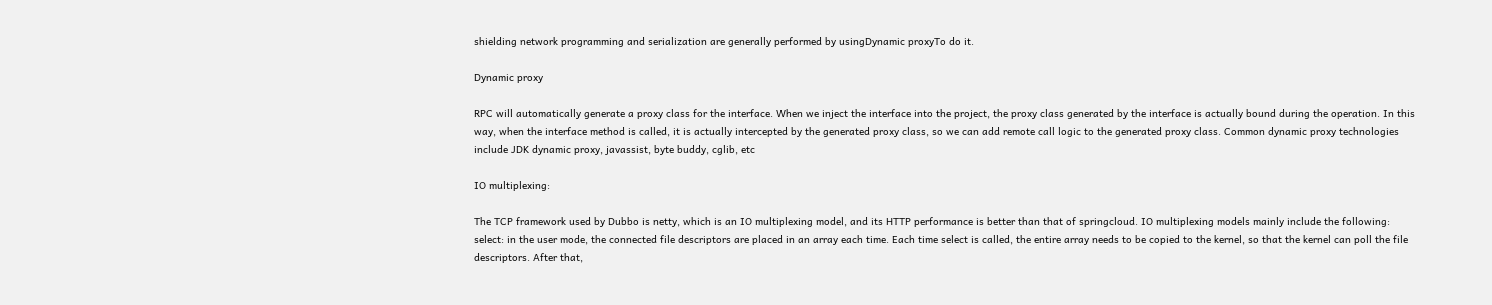shielding network programming and serialization are generally performed by usingDynamic proxyTo do it.

Dynamic proxy

RPC will automatically generate a proxy class for the interface. When we inject the interface into the project, the proxy class generated by the interface is actually bound during the operation. In this way, when the interface method is called, it is actually intercepted by the generated proxy class, so we can add remote call logic to the generated proxy class. Common dynamic proxy technologies include JDK dynamic proxy, javassist, byte buddy, cglib, etc

IO multiplexing:

The TCP framework used by Dubbo is netty, which is an IO multiplexing model, and its HTTP performance is better than that of springcloud. IO multiplexing models mainly include the following:
select: in the user mode, the connected file descriptors are placed in an array each time. Each time select is called, the entire array needs to be copied to the kernel, so that the kernel can poll the file descriptors. After that,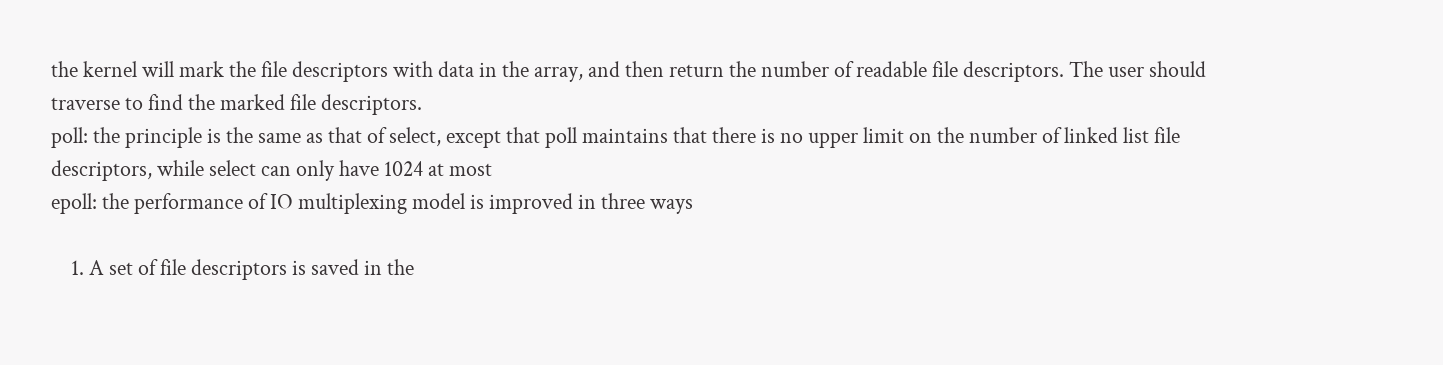the kernel will mark the file descriptors with data in the array, and then return the number of readable file descriptors. The user should traverse to find the marked file descriptors.
poll: the principle is the same as that of select, except that poll maintains that there is no upper limit on the number of linked list file descriptors, while select can only have 1024 at most
epoll: the performance of IO multiplexing model is improved in three ways

    1. A set of file descriptors is saved in the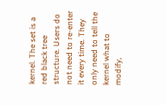kernel. The set is a red black tree structure. Users do not need to re-enter it every time. They only need to tell the kernel what to modify,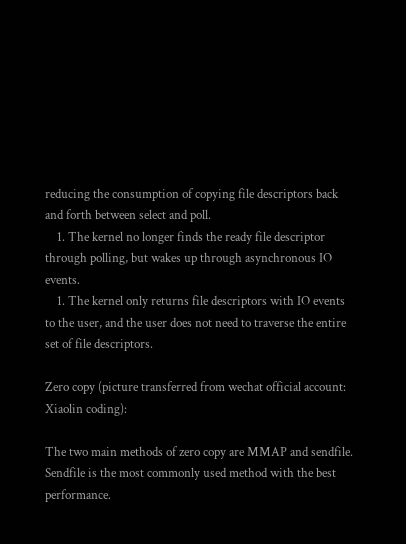reducing the consumption of copying file descriptors back and forth between select and poll.
    1. The kernel no longer finds the ready file descriptor through polling, but wakes up through asynchronous IO events.
    1. The kernel only returns file descriptors with IO events to the user, and the user does not need to traverse the entire set of file descriptors.

Zero copy (picture transferred from wechat official account: Xiaolin coding):

The two main methods of zero copy are MMAP and sendfile. Sendfile is the most commonly used method with the best performance.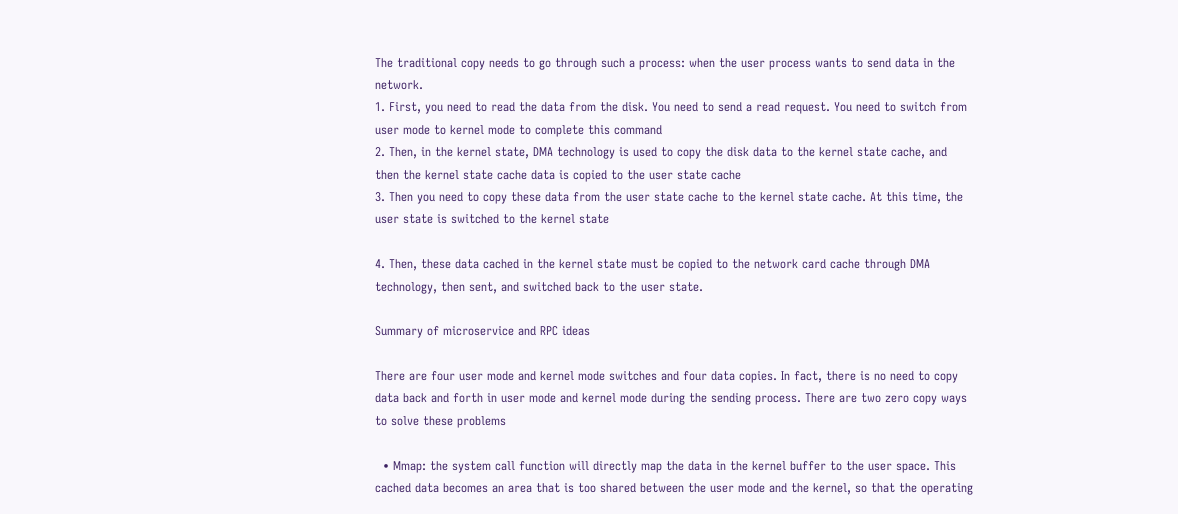The traditional copy needs to go through such a process: when the user process wants to send data in the network.
1. First, you need to read the data from the disk. You need to send a read request. You need to switch from user mode to kernel mode to complete this command
2. Then, in the kernel state, DMA technology is used to copy the disk data to the kernel state cache, and then the kernel state cache data is copied to the user state cache
3. Then you need to copy these data from the user state cache to the kernel state cache. At this time, the user state is switched to the kernel state

4. Then, these data cached in the kernel state must be copied to the network card cache through DMA technology, then sent, and switched back to the user state.

Summary of microservice and RPC ideas

There are four user mode and kernel mode switches and four data copies. In fact, there is no need to copy data back and forth in user mode and kernel mode during the sending process. There are two zero copy ways to solve these problems

  • Mmap: the system call function will directly map the data in the kernel buffer to the user space. This cached data becomes an area that is too shared between the user mode and the kernel, so that the operating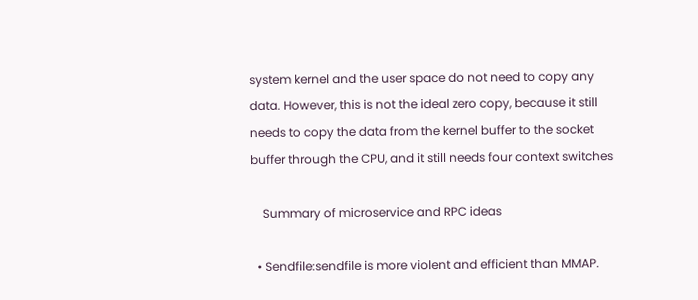system kernel and the user space do not need to copy any data. However, this is not the ideal zero copy, because it still needs to copy the data from the kernel buffer to the socket buffer through the CPU, and it still needs four context switches

    Summary of microservice and RPC ideas

  • Sendfile:sendfile is more violent and efficient than MMAP.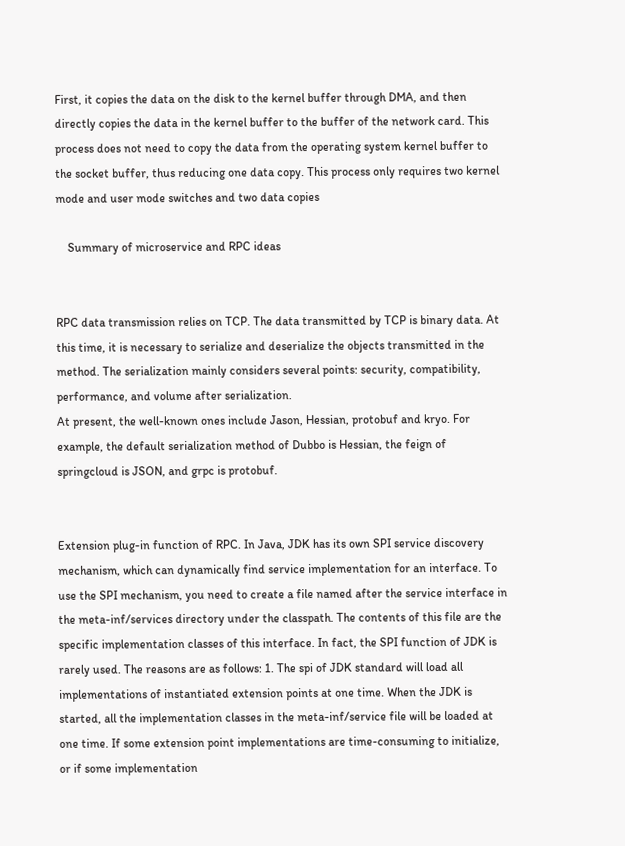First, it copies the data on the disk to the kernel buffer through DMA, and then directly copies the data in the kernel buffer to the buffer of the network card. This process does not need to copy the data from the operating system kernel buffer to the socket buffer, thus reducing one data copy. This process only requires two kernel mode and user mode switches and two data copies

    Summary of microservice and RPC ideas


RPC data transmission relies on TCP. The data transmitted by TCP is binary data. At this time, it is necessary to serialize and deserialize the objects transmitted in the method. The serialization mainly considers several points: security, compatibility, performance, and volume after serialization.
At present, the well-known ones include Jason, Hessian, protobuf and kryo. For example, the default serialization method of Dubbo is Hessian, the feign of springcloud is JSON, and grpc is protobuf.


Extension plug-in function of RPC. In Java, JDK has its own SPI service discovery mechanism, which can dynamically find service implementation for an interface. To use the SPI mechanism, you need to create a file named after the service interface in the meta-inf/services directory under the classpath. The contents of this file are the specific implementation classes of this interface. In fact, the SPI function of JDK is rarely used. The reasons are as follows: 1. The spi of JDK standard will load all implementations of instantiated extension points at one time. When the JDK is started, all the implementation classes in the meta-inf/service file will be loaded at one time. If some extension point implementations are time-consuming to initialize, or if some implementation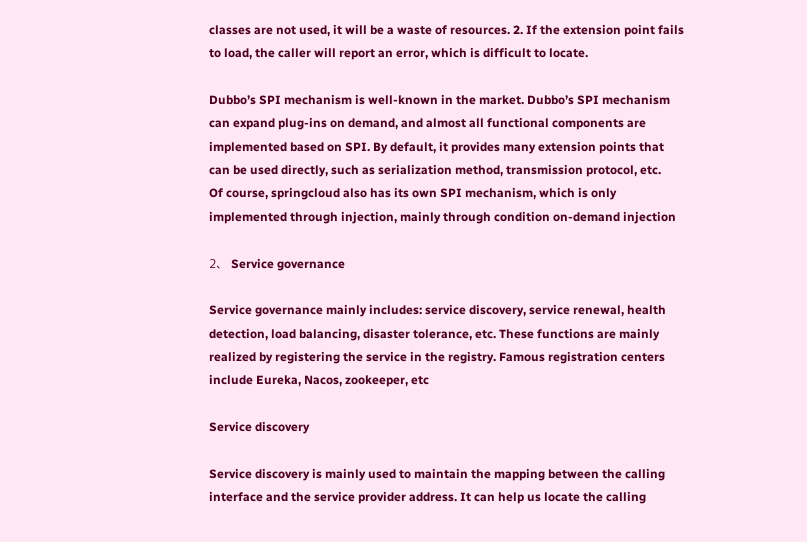classes are not used, it will be a waste of resources. 2. If the extension point fails to load, the caller will report an error, which is difficult to locate.

Dubbo’s SPI mechanism is well-known in the market. Dubbo’s SPI mechanism can expand plug-ins on demand, and almost all functional components are implemented based on SPI. By default, it provides many extension points that can be used directly, such as serialization method, transmission protocol, etc.
Of course, springcloud also has its own SPI mechanism, which is only implemented through injection, mainly through condition on-demand injection

2、 Service governance

Service governance mainly includes: service discovery, service renewal, health detection, load balancing, disaster tolerance, etc. These functions are mainly realized by registering the service in the registry. Famous registration centers include Eureka, Nacos, zookeeper, etc

Service discovery

Service discovery is mainly used to maintain the mapping between the calling interface and the service provider address. It can help us locate the calling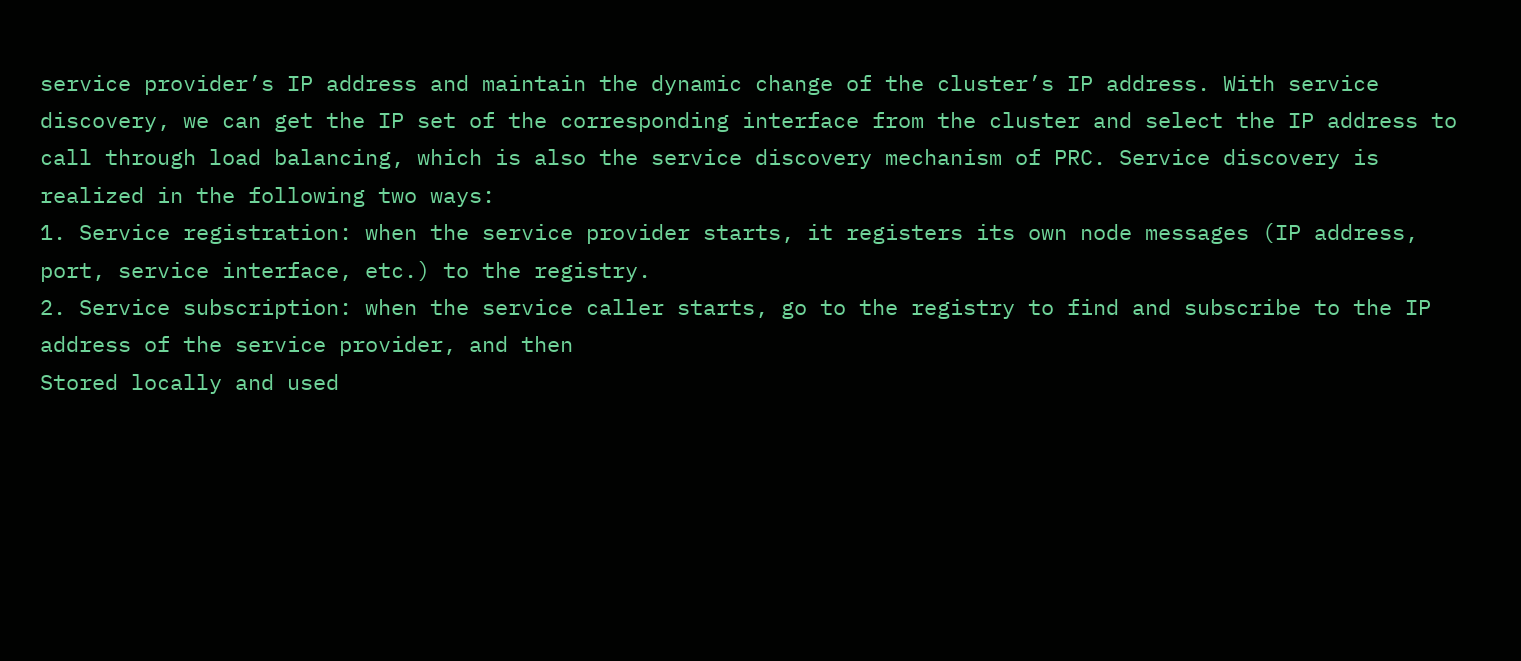service provider’s IP address and maintain the dynamic change of the cluster’s IP address. With service discovery, we can get the IP set of the corresponding interface from the cluster and select the IP address to call through load balancing, which is also the service discovery mechanism of PRC. Service discovery is realized in the following two ways:
1. Service registration: when the service provider starts, it registers its own node messages (IP address, port, service interface, etc.) to the registry.
2. Service subscription: when the service caller starts, go to the registry to find and subscribe to the IP address of the service provider, and then
Stored locally and used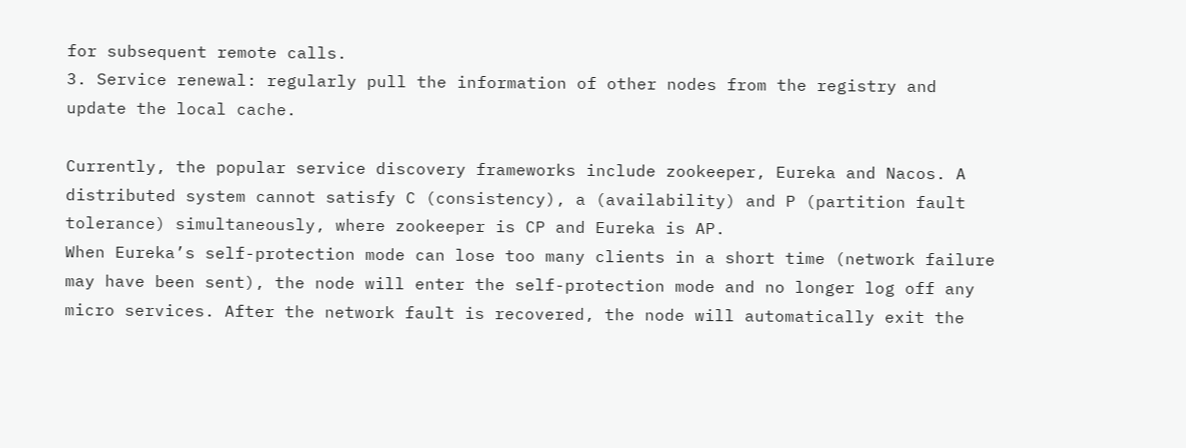for subsequent remote calls.
3. Service renewal: regularly pull the information of other nodes from the registry and update the local cache.

Currently, the popular service discovery frameworks include zookeeper, Eureka and Nacos. A distributed system cannot satisfy C (consistency), a (availability) and P (partition fault tolerance) simultaneously, where zookeeper is CP and Eureka is AP.
When Eureka’s self-protection mode can lose too many clients in a short time (network failure may have been sent), the node will enter the self-protection mode and no longer log off any micro services. After the network fault is recovered, the node will automatically exit the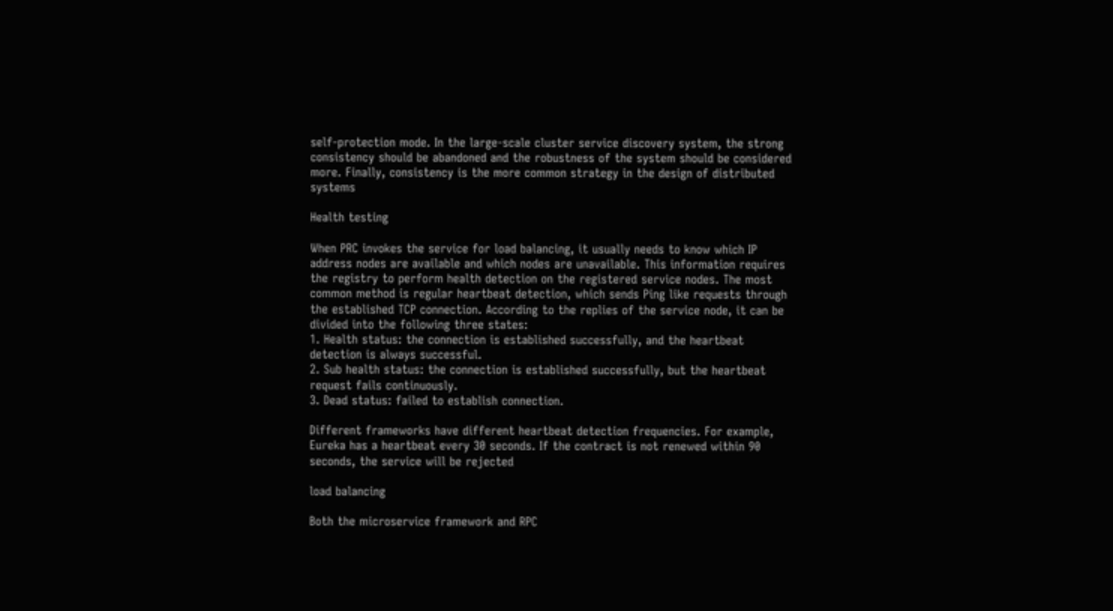self-protection mode. In the large-scale cluster service discovery system, the strong consistency should be abandoned and the robustness of the system should be considered more. Finally, consistency is the more common strategy in the design of distributed systems

Health testing

When PRC invokes the service for load balancing, it usually needs to know which IP address nodes are available and which nodes are unavailable. This information requires the registry to perform health detection on the registered service nodes. The most common method is regular heartbeat detection, which sends Ping like requests through the established TCP connection. According to the replies of the service node, it can be divided into the following three states:
1. Health status: the connection is established successfully, and the heartbeat detection is always successful.
2. Sub health status: the connection is established successfully, but the heartbeat request fails continuously.
3. Dead status: failed to establish connection.

Different frameworks have different heartbeat detection frequencies. For example, Eureka has a heartbeat every 30 seconds. If the contract is not renewed within 90 seconds, the service will be rejected

load balancing

Both the microservice framework and RPC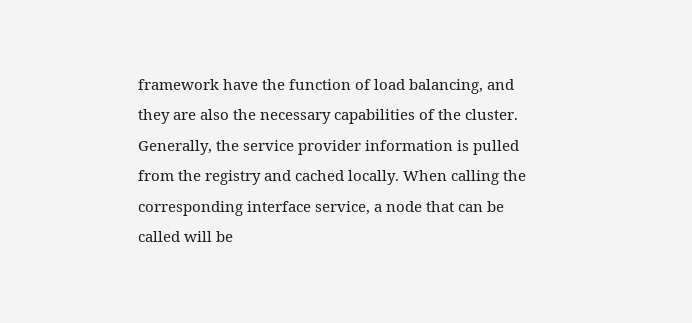framework have the function of load balancing, and they are also the necessary capabilities of the cluster. Generally, the service provider information is pulled from the registry and cached locally. When calling the corresponding interface service, a node that can be called will be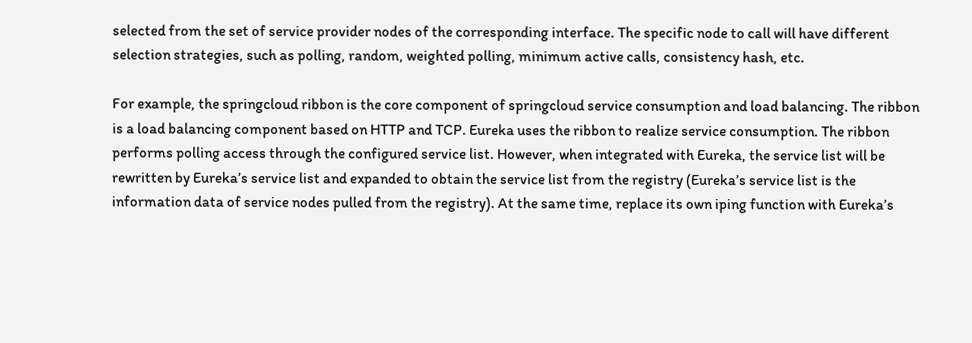selected from the set of service provider nodes of the corresponding interface. The specific node to call will have different selection strategies, such as polling, random, weighted polling, minimum active calls, consistency hash, etc.

For example, the springcloud ribbon is the core component of springcloud service consumption and load balancing. The ribbon is a load balancing component based on HTTP and TCP. Eureka uses the ribbon to realize service consumption. The ribbon performs polling access through the configured service list. However, when integrated with Eureka, the service list will be rewritten by Eureka’s service list and expanded to obtain the service list from the registry (Eureka’s service list is the information data of service nodes pulled from the registry). At the same time, replace its own iping function with Eureka’s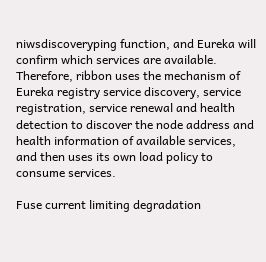niwsdiscoveryping function, and Eureka will confirm which services are available. Therefore, ribbon uses the mechanism of Eureka registry service discovery, service registration, service renewal and health detection to discover the node address and health information of available services, and then uses its own load policy to consume services.

Fuse current limiting degradation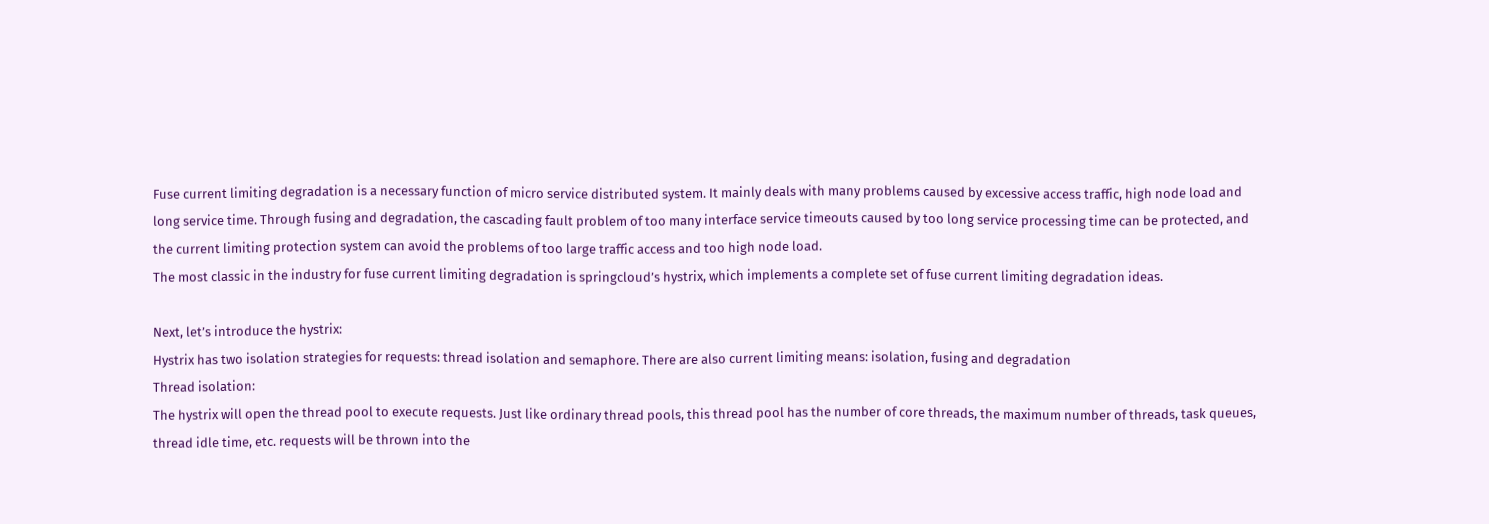Fuse current limiting degradation is a necessary function of micro service distributed system. It mainly deals with many problems caused by excessive access traffic, high node load and long service time. Through fusing and degradation, the cascading fault problem of too many interface service timeouts caused by too long service processing time can be protected, and the current limiting protection system can avoid the problems of too large traffic access and too high node load.
The most classic in the industry for fuse current limiting degradation is springcloud’s hystrix, which implements a complete set of fuse current limiting degradation ideas.

Next, let’s introduce the hystrix:
Hystrix has two isolation strategies for requests: thread isolation and semaphore. There are also current limiting means: isolation, fusing and degradation
Thread isolation:
The hystrix will open the thread pool to execute requests. Just like ordinary thread pools, this thread pool has the number of core threads, the maximum number of threads, task queues, thread idle time, etc. requests will be thrown into the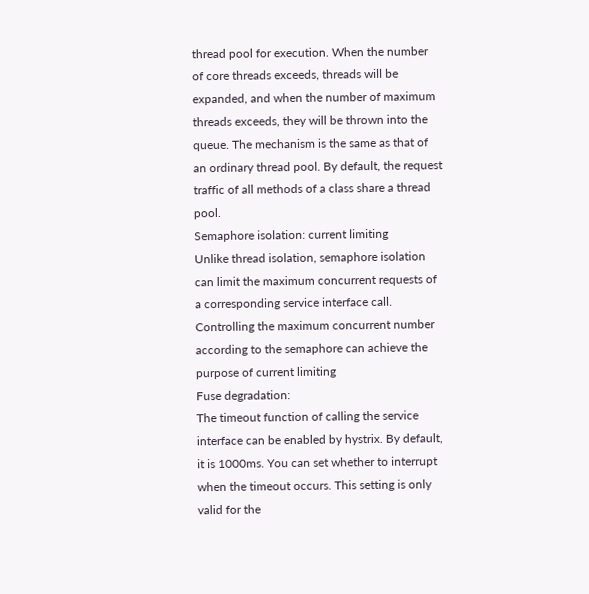thread pool for execution. When the number of core threads exceeds, threads will be expanded, and when the number of maximum threads exceeds, they will be thrown into the queue. The mechanism is the same as that of an ordinary thread pool. By default, the request traffic of all methods of a class share a thread pool.
Semaphore isolation: current limiting
Unlike thread isolation, semaphore isolation can limit the maximum concurrent requests of a corresponding service interface call. Controlling the maximum concurrent number according to the semaphore can achieve the purpose of current limiting
Fuse degradation:
The timeout function of calling the service interface can be enabled by hystrix. By default, it is 1000ms. You can set whether to interrupt when the timeout occurs. This setting is only valid for the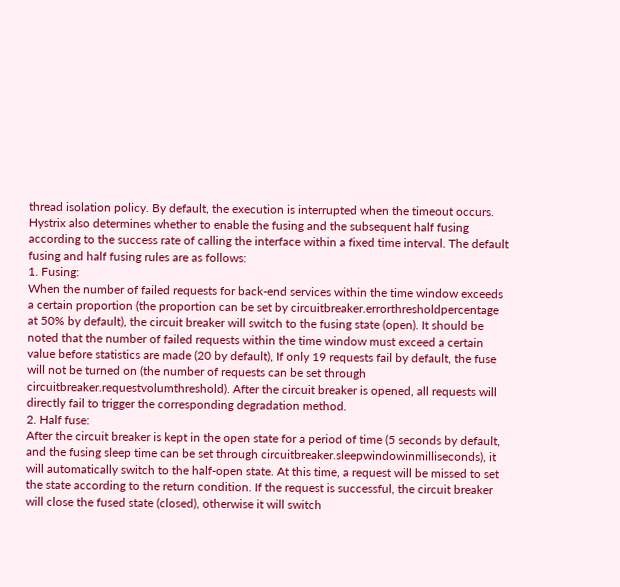thread isolation policy. By default, the execution is interrupted when the timeout occurs. Hystrix also determines whether to enable the fusing and the subsequent half fusing according to the success rate of calling the interface within a fixed time interval. The default fusing and half fusing rules are as follows:
1. Fusing:
When the number of failed requests for back-end services within the time window exceeds a certain proportion (the proportion can be set by circuitbreaker.errorthresholdpercentage at 50% by default), the circuit breaker will switch to the fusing state (open). It should be noted that the number of failed requests within the time window must exceed a certain value before statistics are made (20 by default), If only 19 requests fail by default, the fuse will not be turned on (the number of requests can be set through circuitbreaker.requestvolumthreshold). After the circuit breaker is opened, all requests will directly fail to trigger the corresponding degradation method.
2. Half fuse:
After the circuit breaker is kept in the open state for a period of time (5 seconds by default, and the fusing sleep time can be set through circuitbreaker.sleepwindowinmilliseconds), it will automatically switch to the half-open state. At this time, a request will be missed to set the state according to the return condition. If the request is successful, the circuit breaker will close the fused state (closed), otherwise it will switch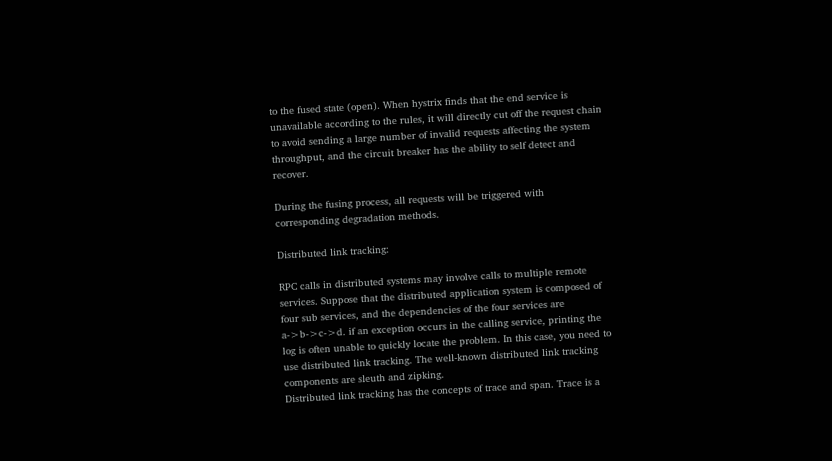to the fused state (open). When hystrix finds that the end service is unavailable according to the rules, it will directly cut off the request chain to avoid sending a large number of invalid requests affecting the system throughput, and the circuit breaker has the ability to self detect and recover.

During the fusing process, all requests will be triggered with corresponding degradation methods.

Distributed link tracking:

RPC calls in distributed systems may involve calls to multiple remote services. Suppose that the distributed application system is composed of four sub services, and the dependencies of the four services are a->b->c->d. if an exception occurs in the calling service, printing the log is often unable to quickly locate the problem. In this case, you need to use distributed link tracking. The well-known distributed link tracking components are sleuth and zipking.
Distributed link tracking has the concepts of trace and span. Trace is a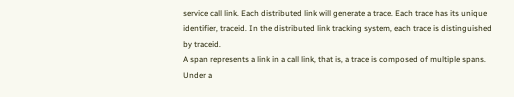service call link. Each distributed link will generate a trace. Each trace has its unique identifier, traceid. In the distributed link tracking system, each trace is distinguished by traceid.
A span represents a link in a call link, that is, a trace is composed of multiple spans. Under a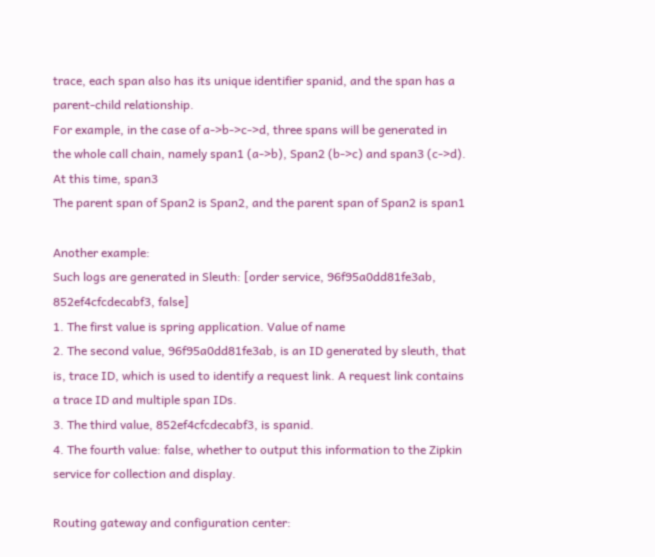trace, each span also has its unique identifier spanid, and the span has a parent-child relationship.
For example, in the case of a->b->c->d, three spans will be generated in the whole call chain, namely span1 (a->b), Span2 (b->c) and span3 (c->d). At this time, span3
The parent span of Span2 is Span2, and the parent span of Span2 is span1

Another example:
Such logs are generated in Sleuth: [order service, 96f95a0dd81fe3ab, 852ef4cfcdecabf3, false]
1. The first value is spring application. Value of name
2. The second value, 96f95a0dd81fe3ab, is an ID generated by sleuth, that is, trace ID, which is used to identify a request link. A request link contains a trace ID and multiple span IDs.
3. The third value, 852ef4cfcdecabf3, is spanid.
4. The fourth value: false, whether to output this information to the Zipkin service for collection and display.

Routing gateway and configuration center: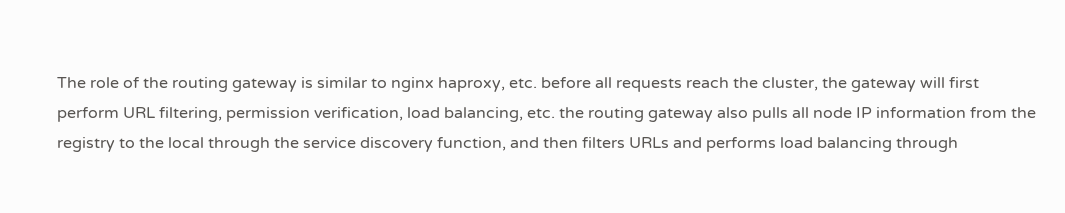The role of the routing gateway is similar to nginx haproxy, etc. before all requests reach the cluster, the gateway will first perform URL filtering, permission verification, load balancing, etc. the routing gateway also pulls all node IP information from the registry to the local through the service discovery function, and then filters URLs and performs load balancing through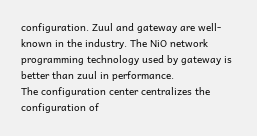configuration. Zuul and gateway are well-known in the industry. The NiO network programming technology used by gateway is better than zuul in performance.
The configuration center centralizes the configuration of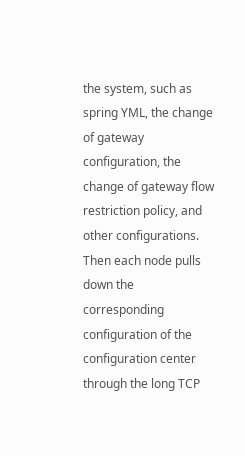the system, such as spring YML, the change of gateway configuration, the change of gateway flow restriction policy, and other configurations. Then each node pulls down the corresponding configuration of the configuration center through the long TCP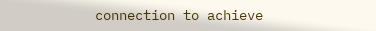connection to achieve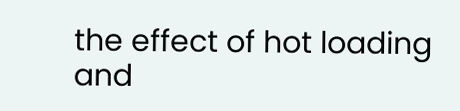the effect of hot loading and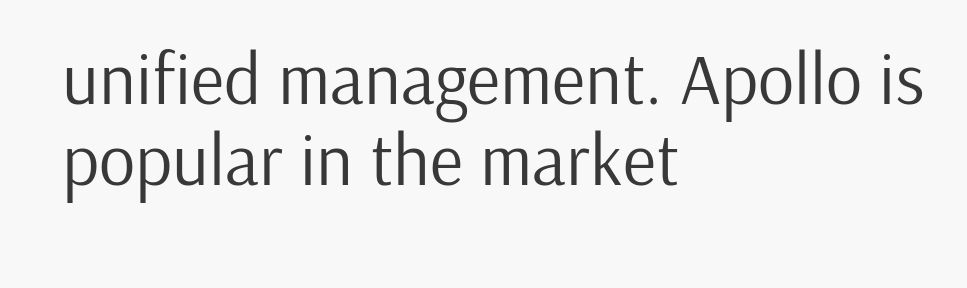unified management. Apollo is popular in the market